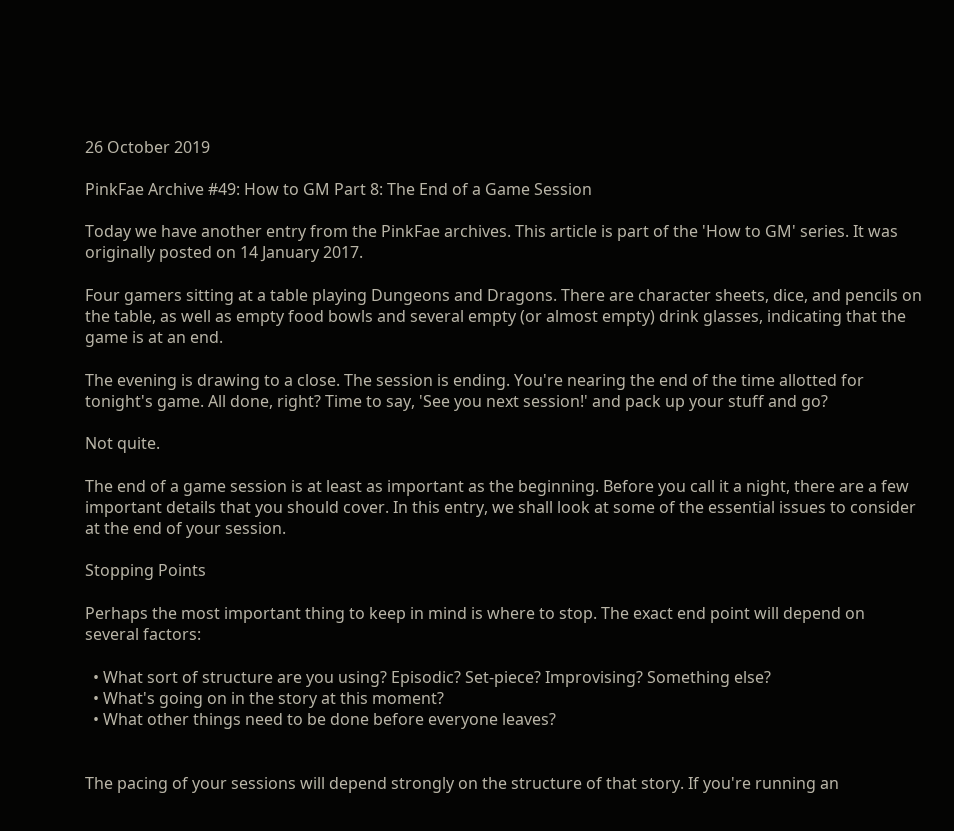26 October 2019

PinkFae Archive #49: How to GM Part 8: The End of a Game Session

Today we have another entry from the PinkFae archives. This article is part of the 'How to GM' series. It was originally posted on 14 January 2017.

Four gamers sitting at a table playing Dungeons and Dragons. There are character sheets, dice, and pencils on the table, as well as empty food bowls and several empty (or almost empty) drink glasses, indicating that the game is at an end.

The evening is drawing to a close. The session is ending. You're nearing the end of the time allotted for tonight's game. All done, right? Time to say, 'See you next session!' and pack up your stuff and go?

Not quite.

The end of a game session is at least as important as the beginning. Before you call it a night, there are a few important details that you should cover. In this entry, we shall look at some of the essential issues to consider at the end of your session.

Stopping Points

Perhaps the most important thing to keep in mind is where to stop. The exact end point will depend on several factors:

  • What sort of structure are you using? Episodic? Set-piece? Improvising? Something else?
  • What's going on in the story at this moment?
  • What other things need to be done before everyone leaves?


The pacing of your sessions will depend strongly on the structure of that story. If you're running an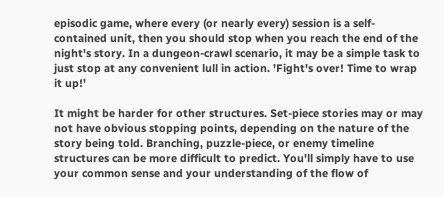episodic game, where every (or nearly every) session is a self-contained unit, then you should stop when you reach the end of the night's story. In a dungeon-crawl scenario, it may be a simple task to just stop at any convenient lull in action. 'Fight's over! Time to wrap it up!'

It might be harder for other structures. Set-piece stories may or may not have obvious stopping points, depending on the nature of the story being told. Branching, puzzle-piece, or enemy timeline structures can be more difficult to predict. You'll simply have to use your common sense and your understanding of the flow of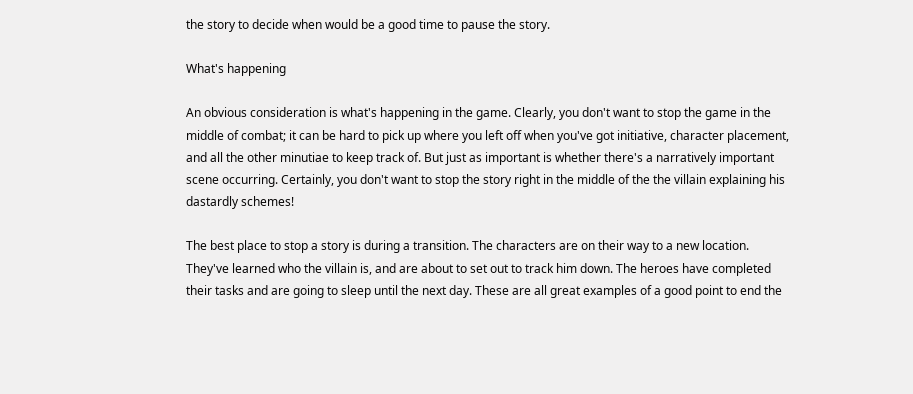the story to decide when would be a good time to pause the story.

What's happening

An obvious consideration is what's happening in the game. Clearly, you don't want to stop the game in the middle of combat; it can be hard to pick up where you left off when you've got initiative, character placement, and all the other minutiae to keep track of. But just as important is whether there's a narratively important scene occurring. Certainly, you don't want to stop the story right in the middle of the the villain explaining his dastardly schemes!

The best place to stop a story is during a transition. The characters are on their way to a new location. They've learned who the villain is, and are about to set out to track him down. The heroes have completed their tasks and are going to sleep until the next day. These are all great examples of a good point to end the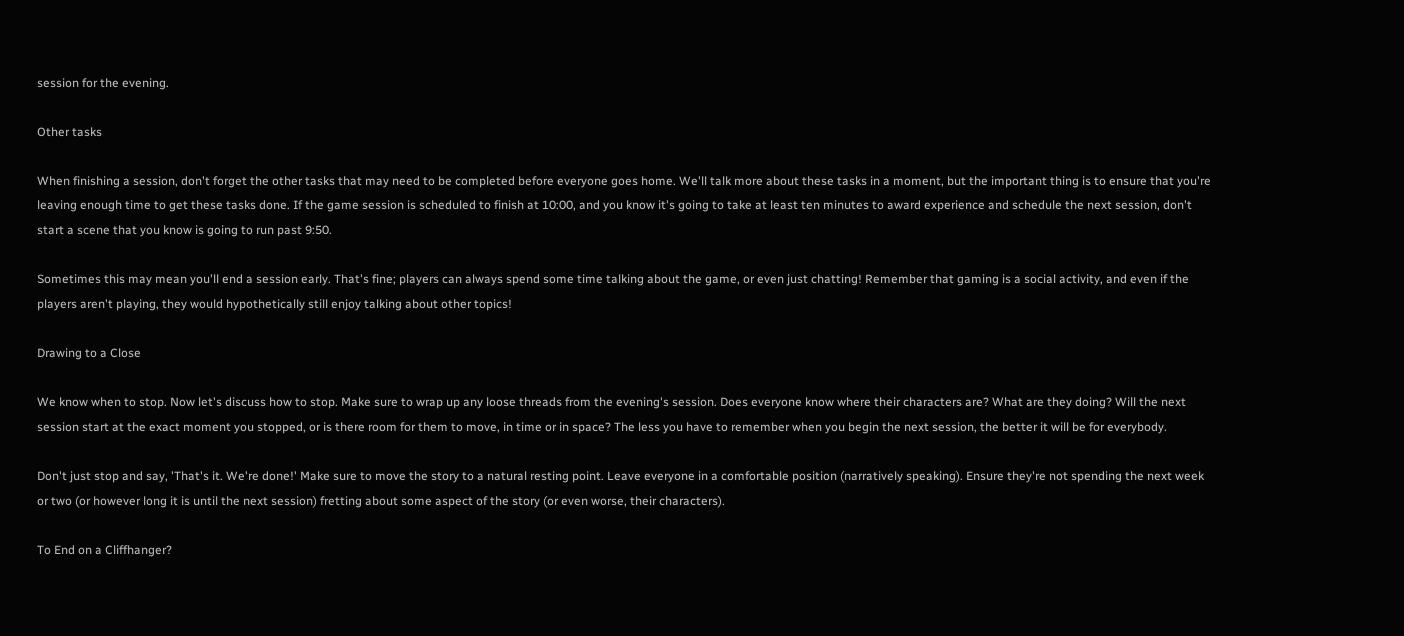session for the evening.

Other tasks

When finishing a session, don't forget the other tasks that may need to be completed before everyone goes home. We'll talk more about these tasks in a moment, but the important thing is to ensure that you're leaving enough time to get these tasks done. If the game session is scheduled to finish at 10:00, and you know it's going to take at least ten minutes to award experience and schedule the next session, don't start a scene that you know is going to run past 9:50.

Sometimes this may mean you'll end a session early. That's fine; players can always spend some time talking about the game, or even just chatting! Remember that gaming is a social activity, and even if the players aren't playing, they would hypothetically still enjoy talking about other topics!

Drawing to a Close

We know when to stop. Now let's discuss how to stop. Make sure to wrap up any loose threads from the evening's session. Does everyone know where their characters are? What are they doing? Will the next session start at the exact moment you stopped, or is there room for them to move, in time or in space? The less you have to remember when you begin the next session, the better it will be for everybody.

Don't just stop and say, 'That's it. We're done!' Make sure to move the story to a natural resting point. Leave everyone in a comfortable position (narratively speaking). Ensure they're not spending the next week or two (or however long it is until the next session) fretting about some aspect of the story (or even worse, their characters).

To End on a Cliffhanger?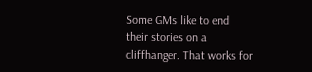Some GMs like to end their stories on a cliffhanger. That works for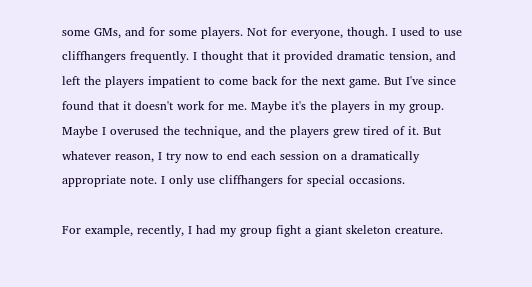some GMs, and for some players. Not for everyone, though. I used to use cliffhangers frequently. I thought that it provided dramatic tension, and left the players impatient to come back for the next game. But I've since found that it doesn't work for me. Maybe it's the players in my group. Maybe I overused the technique, and the players grew tired of it. But whatever reason, I try now to end each session on a dramatically appropriate note. I only use cliffhangers for special occasions.

For example, recently, I had my group fight a giant skeleton creature.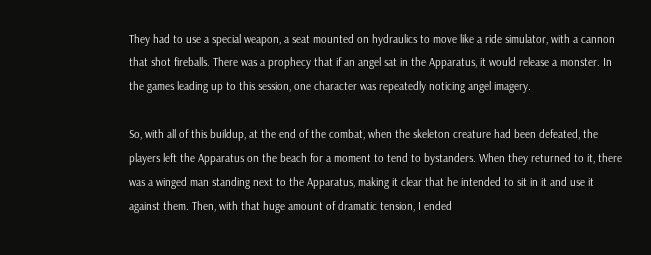They had to use a special weapon, a seat mounted on hydraulics to move like a ride simulator, with a cannon that shot fireballs. There was a prophecy that if an angel sat in the Apparatus, it would release a monster. In the games leading up to this session, one character was repeatedly noticing angel imagery.

So, with all of this buildup, at the end of the combat, when the skeleton creature had been defeated, the players left the Apparatus on the beach for a moment to tend to bystanders. When they returned to it, there was a winged man standing next to the Apparatus, making it clear that he intended to sit in it and use it against them. Then, with that huge amount of dramatic tension, I ended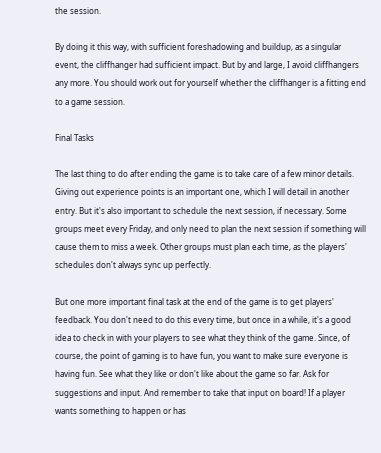the session.

By doing it this way, with sufficient foreshadowing and buildup, as a singular event, the cliffhanger had sufficient impact. But by and large, I avoid cliffhangers any more. You should work out for yourself whether the cliffhanger is a fitting end to a game session.

Final Tasks

The last thing to do after ending the game is to take care of a few minor details. Giving out experience points is an important one, which I will detail in another entry. But it's also important to schedule the next session, if necessary. Some groups meet every Friday, and only need to plan the next session if something will cause them to miss a week. Other groups must plan each time, as the players' schedules don't always sync up perfectly.

But one more important final task at the end of the game is to get players' feedback. You don't need to do this every time, but once in a while, it's a good idea to check in with your players to see what they think of the game. Since, of course, the point of gaming is to have fun, you want to make sure everyone is having fun. See what they like or don't like about the game so far. Ask for suggestions and input. And remember to take that input on board! If a player wants something to happen or has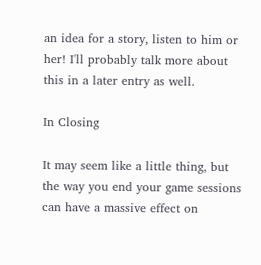an idea for a story, listen to him or her! I'll probably talk more about this in a later entry as well.

In Closing

It may seem like a little thing, but the way you end your game sessions can have a massive effect on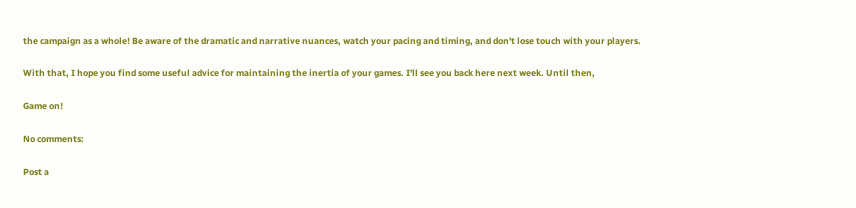the campaign as a whole! Be aware of the dramatic and narrative nuances, watch your pacing and timing, and don't lose touch with your players.

With that, I hope you find some useful advice for maintaining the inertia of your games. I'll see you back here next week. Until then,

Game on!

No comments:

Post a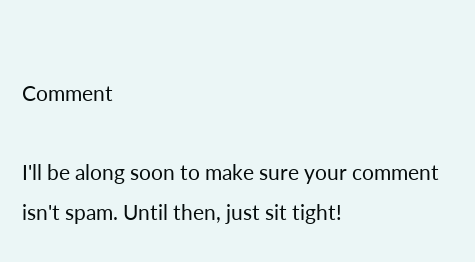Comment

I'll be along soon to make sure your comment isn't spam. Until then, just sit tight!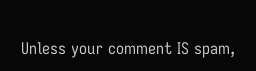Unless your comment IS spam,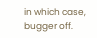in which case, bugger off.